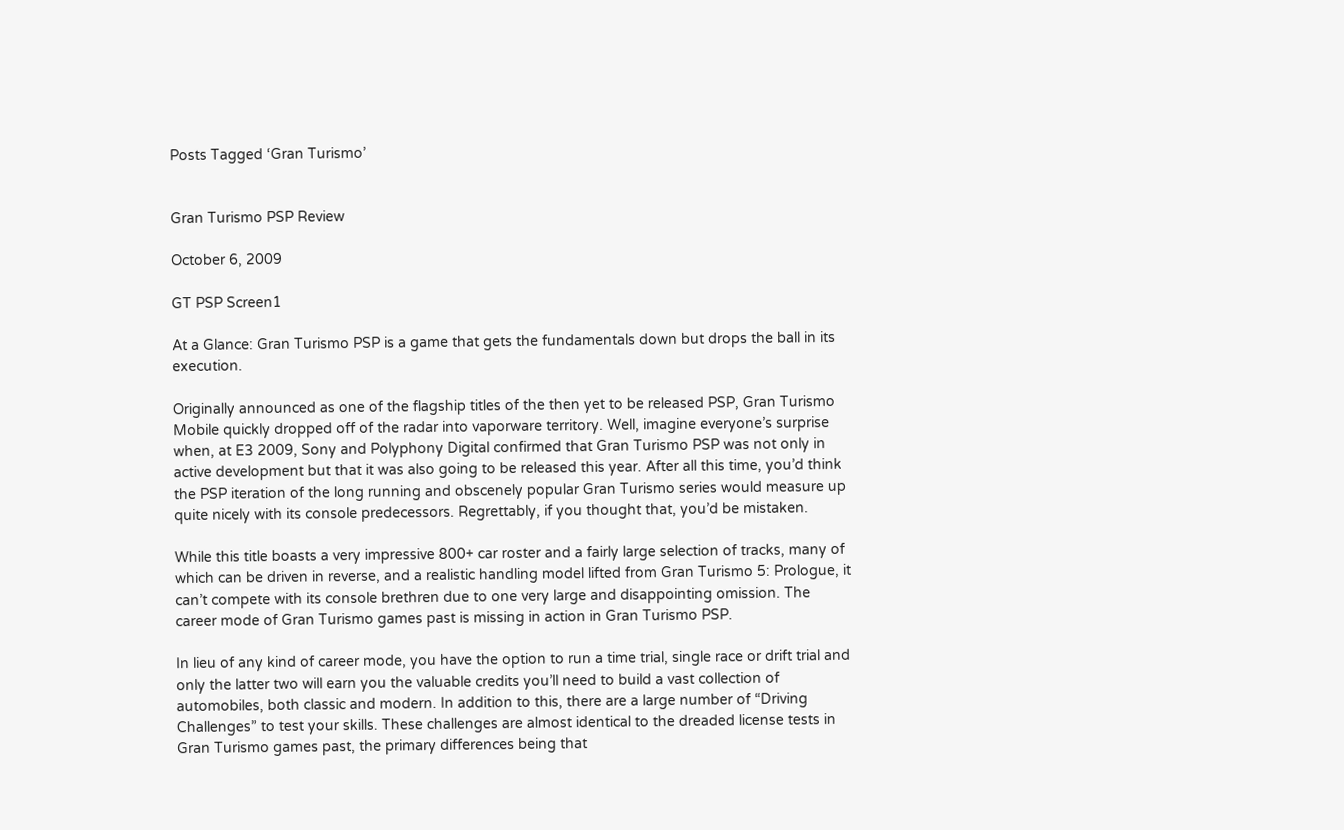Posts Tagged ‘Gran Turismo’


Gran Turismo PSP Review

October 6, 2009

GT PSP Screen1

At a Glance: Gran Turismo PSP is a game that gets the fundamentals down but drops the ball in its execution.

Originally announced as one of the flagship titles of the then yet to be released PSP, Gran Turismo Mobile quickly dropped off of the radar into vaporware territory. Well, imagine everyone’s surprise when, at E3 2009, Sony and Polyphony Digital confirmed that Gran Turismo PSP was not only in active development but that it was also going to be released this year. After all this time, you’d think the PSP iteration of the long running and obscenely popular Gran Turismo series would measure up quite nicely with its console predecessors. Regrettably, if you thought that, you’d be mistaken.

While this title boasts a very impressive 800+ car roster and a fairly large selection of tracks, many of which can be driven in reverse, and a realistic handling model lifted from Gran Turismo 5: Prologue, it can’t compete with its console brethren due to one very large and disappointing omission. The career mode of Gran Turismo games past is missing in action in Gran Turismo PSP.

In lieu of any kind of career mode, you have the option to run a time trial, single race or drift trial and only the latter two will earn you the valuable credits you’ll need to build a vast collection of automobiles, both classic and modern. In addition to this, there are a large number of “Driving Challenges” to test your skills. These challenges are almost identical to the dreaded license tests in Gran Turismo games past, the primary differences being that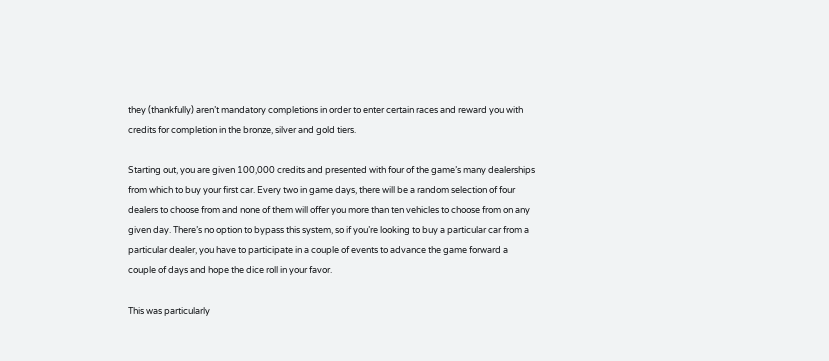they (thankfully) aren’t mandatory completions in order to enter certain races and reward you with credits for completion in the bronze, silver and gold tiers.

Starting out, you are given 100,000 credits and presented with four of the game’s many dealerships from which to buy your first car. Every two in game days, there will be a random selection of four dealers to choose from and none of them will offer you more than ten vehicles to choose from on any given day. There’s no option to bypass this system, so if you’re looking to buy a particular car from a particular dealer, you have to participate in a couple of events to advance the game forward a couple of days and hope the dice roll in your favor.

This was particularly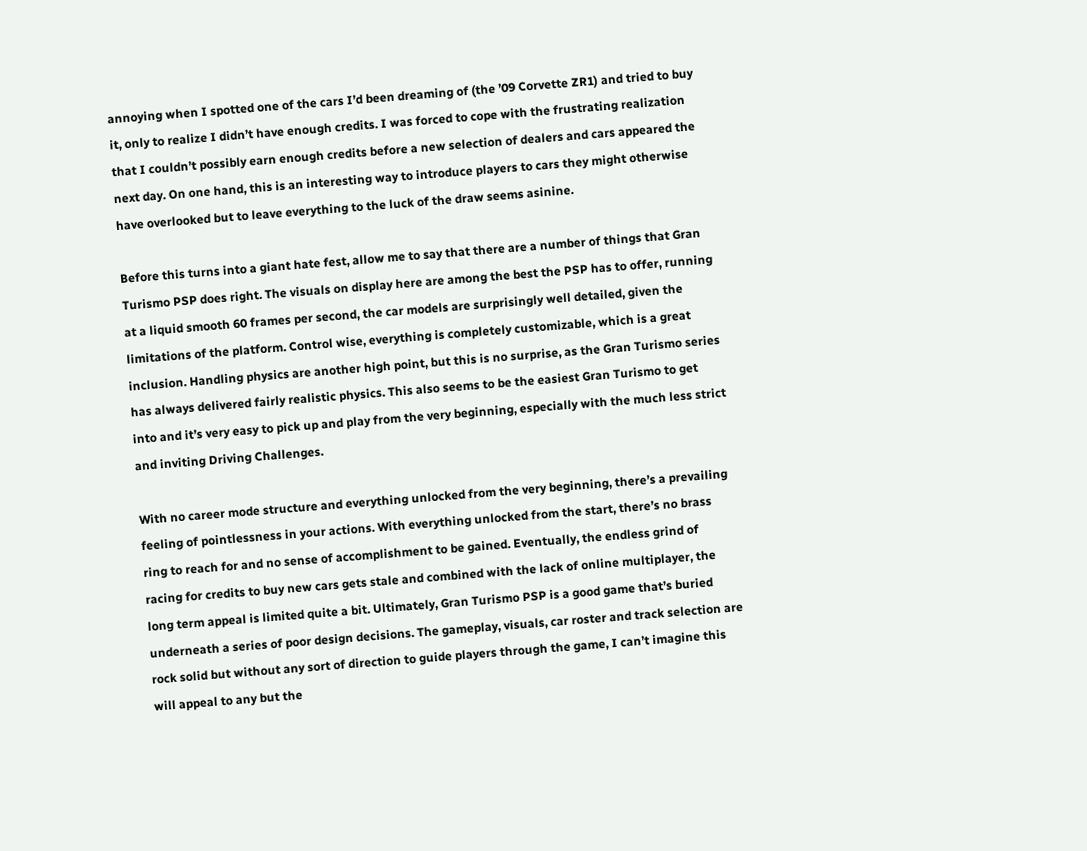annoying when I spotted one of the cars I’d been dreaming of (the ’09 Corvette ZR1) and tried to buy it, only to realize I didn’t have enough credits. I was forced to cope with the frustrating realization that I couldn’t possibly earn enough credits before a new selection of dealers and cars appeared the next day. On one hand, this is an interesting way to introduce players to cars they might otherwise have overlooked but to leave everything to the luck of the draw seems asinine.

Before this turns into a giant hate fest, allow me to say that there are a number of things that Gran Turismo PSP does right. The visuals on display here are among the best the PSP has to offer, running at a liquid smooth 60 frames per second, the car models are surprisingly well detailed, given the limitations of the platform. Control wise, everything is completely customizable, which is a great inclusion. Handling physics are another high point, but this is no surprise, as the Gran Turismo series has always delivered fairly realistic physics. This also seems to be the easiest Gran Turismo to get into and it’s very easy to pick up and play from the very beginning, especially with the much less strict and inviting Driving Challenges.

With no career mode structure and everything unlocked from the very beginning, there’s a prevailing feeling of pointlessness in your actions. With everything unlocked from the start, there’s no brass ring to reach for and no sense of accomplishment to be gained. Eventually, the endless grind of racing for credits to buy new cars gets stale and combined with the lack of online multiplayer, the long term appeal is limited quite a bit. Ultimately, Gran Turismo PSP is a good game that’s buried underneath a series of poor design decisions. The gameplay, visuals, car roster and track selection are rock solid but without any sort of direction to guide players through the game, I can’t imagine this will appeal to any but the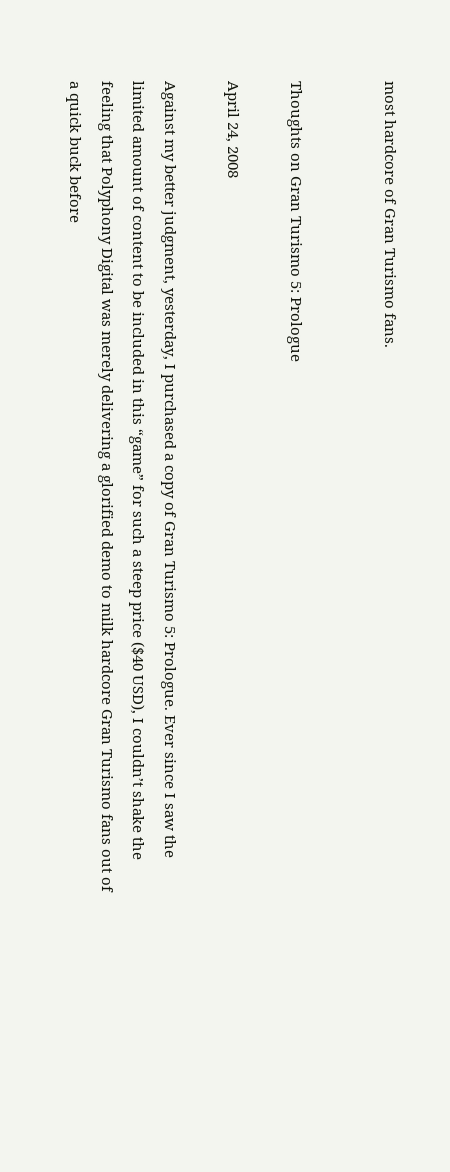most hardcore of Gran Turismo fans.


Thoughts on Gran Turismo 5: Prologue

April 24, 2008

Against my better judgment, yesterday, I purchased a copy of Gran Turismo 5: Prologue. Ever since I saw the limited amount of content to be included in this “game” for such a steep price ($40 USD), I couldn’t shake the feeling that Polyphony Digital was merely delivering a glorified demo to milk hardcore Gran Turismo fans out of a quick buck before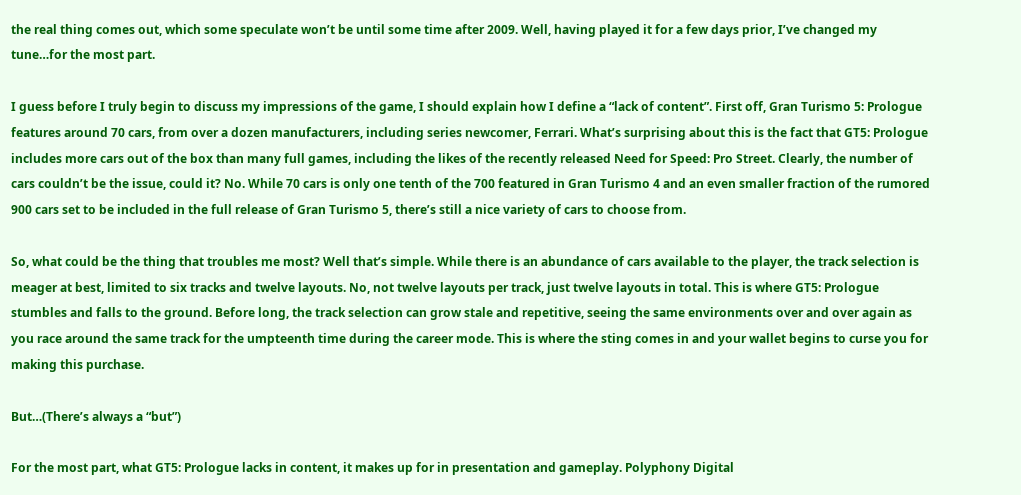the real thing comes out, which some speculate won’t be until some time after 2009. Well, having played it for a few days prior, I’ve changed my tune…for the most part.

I guess before I truly begin to discuss my impressions of the game, I should explain how I define a “lack of content”. First off, Gran Turismo 5: Prologue features around 70 cars, from over a dozen manufacturers, including series newcomer, Ferrari. What’s surprising about this is the fact that GT5: Prologue includes more cars out of the box than many full games, including the likes of the recently released Need for Speed: Pro Street. Clearly, the number of cars couldn’t be the issue, could it? No. While 70 cars is only one tenth of the 700 featured in Gran Turismo 4 and an even smaller fraction of the rumored 900 cars set to be included in the full release of Gran Turismo 5, there’s still a nice variety of cars to choose from.

So, what could be the thing that troubles me most? Well that’s simple. While there is an abundance of cars available to the player, the track selection is meager at best, limited to six tracks and twelve layouts. No, not twelve layouts per track, just twelve layouts in total. This is where GT5: Prologue stumbles and falls to the ground. Before long, the track selection can grow stale and repetitive, seeing the same environments over and over again as you race around the same track for the umpteenth time during the career mode. This is where the sting comes in and your wallet begins to curse you for making this purchase.

But…(There’s always a “but”)

For the most part, what GT5: Prologue lacks in content, it makes up for in presentation and gameplay. Polyphony Digital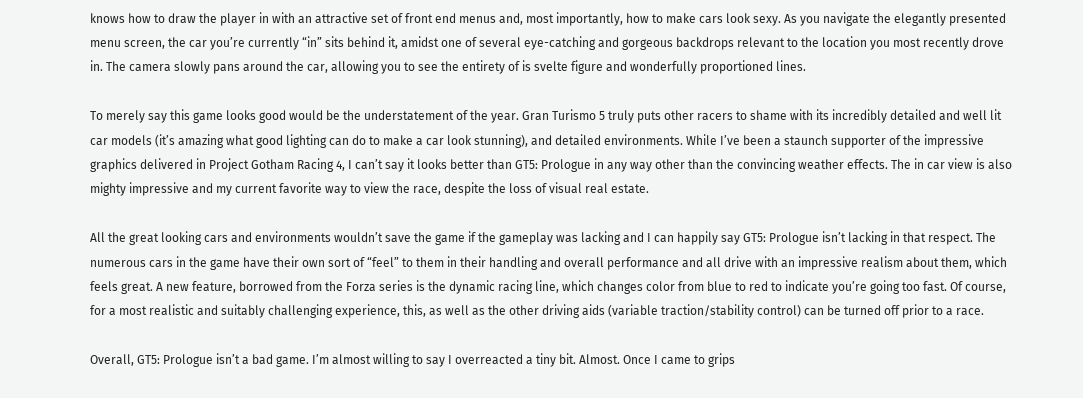knows how to draw the player in with an attractive set of front end menus and, most importantly, how to make cars look sexy. As you navigate the elegantly presented menu screen, the car you’re currently “in” sits behind it, amidst one of several eye-catching and gorgeous backdrops relevant to the location you most recently drove in. The camera slowly pans around the car, allowing you to see the entirety of is svelte figure and wonderfully proportioned lines.

To merely say this game looks good would be the understatement of the year. Gran Turismo 5 truly puts other racers to shame with its incredibly detailed and well lit car models (it’s amazing what good lighting can do to make a car look stunning), and detailed environments. While I’ve been a staunch supporter of the impressive graphics delivered in Project Gotham Racing 4, I can’t say it looks better than GT5: Prologue in any way other than the convincing weather effects. The in car view is also mighty impressive and my current favorite way to view the race, despite the loss of visual real estate.

All the great looking cars and environments wouldn’t save the game if the gameplay was lacking and I can happily say GT5: Prologue isn’t lacking in that respect. The numerous cars in the game have their own sort of “feel” to them in their handling and overall performance and all drive with an impressive realism about them, which feels great. A new feature, borrowed from the Forza series is the dynamic racing line, which changes color from blue to red to indicate you’re going too fast. Of course, for a most realistic and suitably challenging experience, this, as well as the other driving aids (variable traction/stability control) can be turned off prior to a race.

Overall, GT5: Prologue isn’t a bad game. I’m almost willing to say I overreacted a tiny bit. Almost. Once I came to grips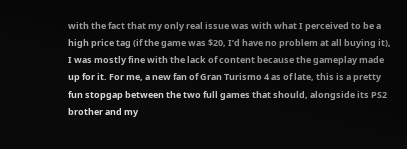with the fact that my only real issue was with what I perceived to be a high price tag (if the game was $20, I’d have no problem at all buying it), I was mostly fine with the lack of content because the gameplay made up for it. For me, a new fan of Gran Turismo 4 as of late, this is a pretty fun stopgap between the two full games that should, alongside its PS2 brother and my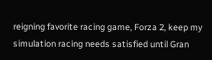reigning favorite racing game, Forza 2, keep my simulation racing needs satisfied until Gran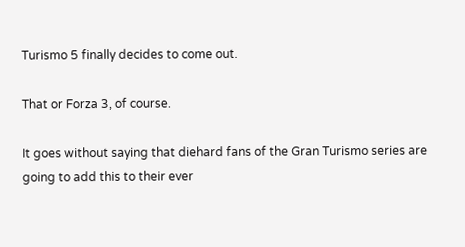Turismo 5 finally decides to come out.

That or Forza 3, of course.

It goes without saying that diehard fans of the Gran Turismo series are going to add this to their ever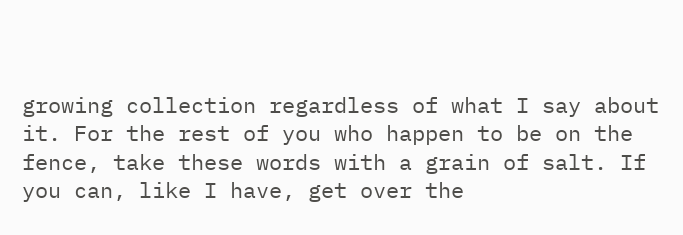growing collection regardless of what I say about it. For the rest of you who happen to be on the fence, take these words with a grain of salt. If you can, like I have, get over the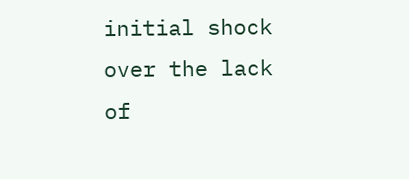initial shock over the lack of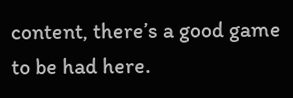content, there’s a good game to be had here.